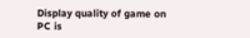Display quality of game on PC is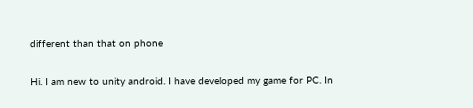different than that on phone

Hi. I am new to unity android. I have developed my game for PC. In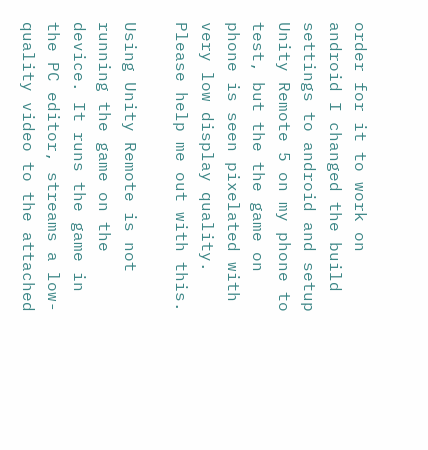order for it to work on android I changed the build settings to android and setup Unity Remote 5 on my phone to test, but the the game on phone is seen pixelated with very low display quality. Please help me out with this.

Using Unity Remote is not running the game on the device. It runs the game in the PC editor, streams a low-quality video to the attached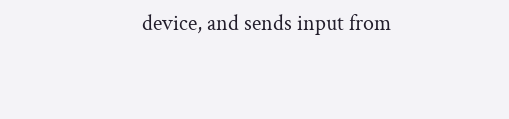device, and sends input from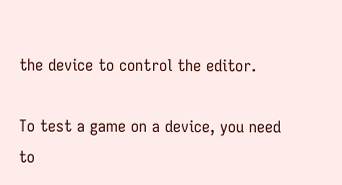the device to control the editor.

To test a game on a device, you need to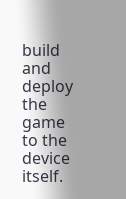build and deploy the game to the device itself.